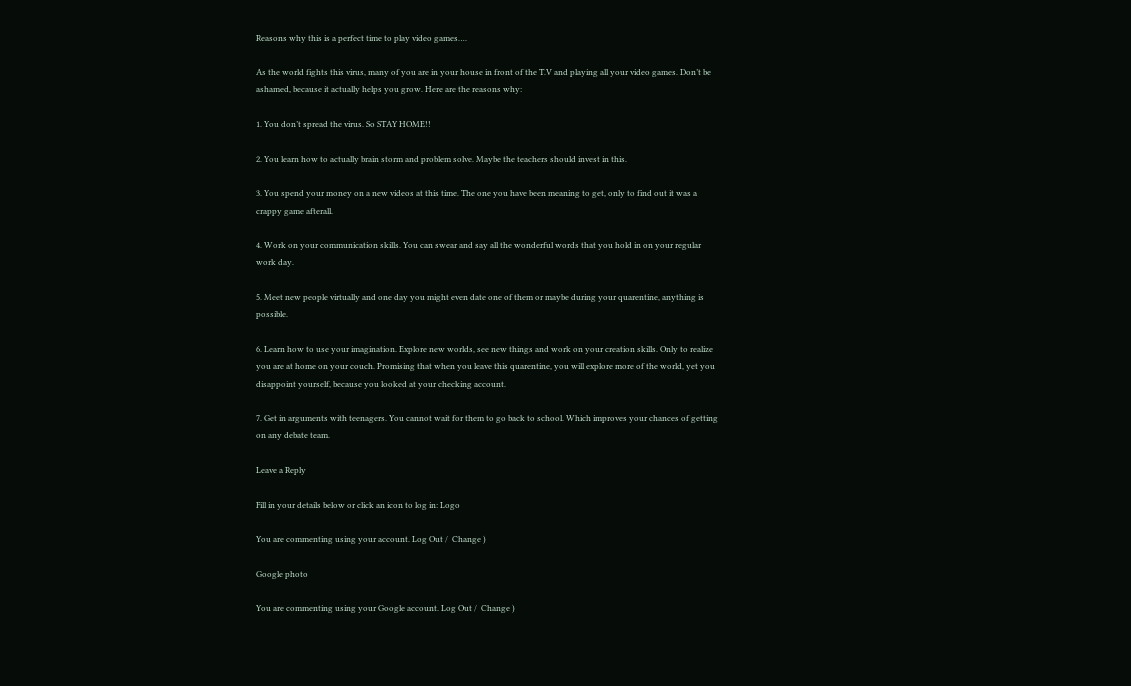Reasons why this is a perfect time to play video games….

As the world fights this virus, many of you are in your house in front of the T.V and playing all your video games. Don’t be ashamed, because it actually helps you grow. Here are the reasons why:

1. You don’t spread the virus. So STAY HOME!!

2. You learn how to actually brain storm and problem solve. Maybe the teachers should invest in this.

3. You spend your money on a new videos at this time. The one you have been meaning to get, only to find out it was a crappy game afterall.

4. Work on your communication skills. You can swear and say all the wonderful words that you hold in on your regular work day.

5. Meet new people virtually and one day you might even date one of them or maybe during your quarentine, anything is possible.

6. Learn how to use your imagination. Explore new worlds, see new things and work on your creation skills. Only to realize you are at home on your couch. Promising that when you leave this quarentine, you will explore more of the world, yet you disappoint yourself, because you looked at your checking account.

7. Get in arguments with teenagers. You cannot wait for them to go back to school. Which improves your chances of getting on any debate team.

Leave a Reply

Fill in your details below or click an icon to log in: Logo

You are commenting using your account. Log Out /  Change )

Google photo

You are commenting using your Google account. Log Out /  Change )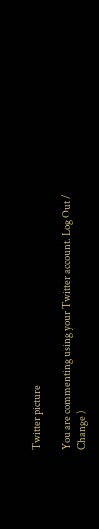Twitter picture

You are commenting using your Twitter account. Log Out /  Change )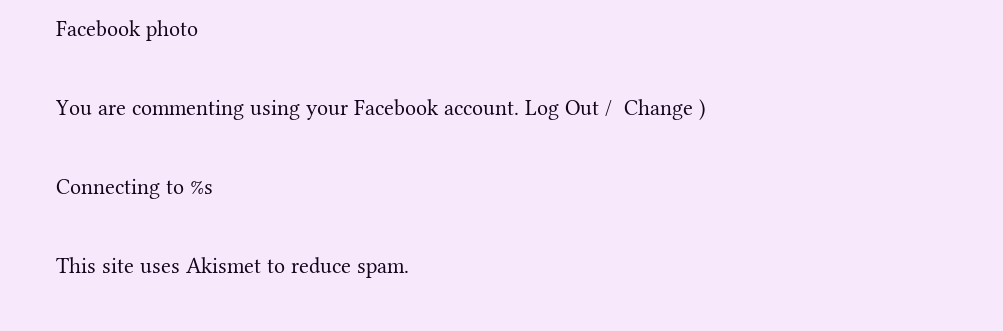Facebook photo

You are commenting using your Facebook account. Log Out /  Change )

Connecting to %s

This site uses Akismet to reduce spam.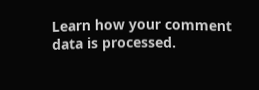Learn how your comment data is processed.